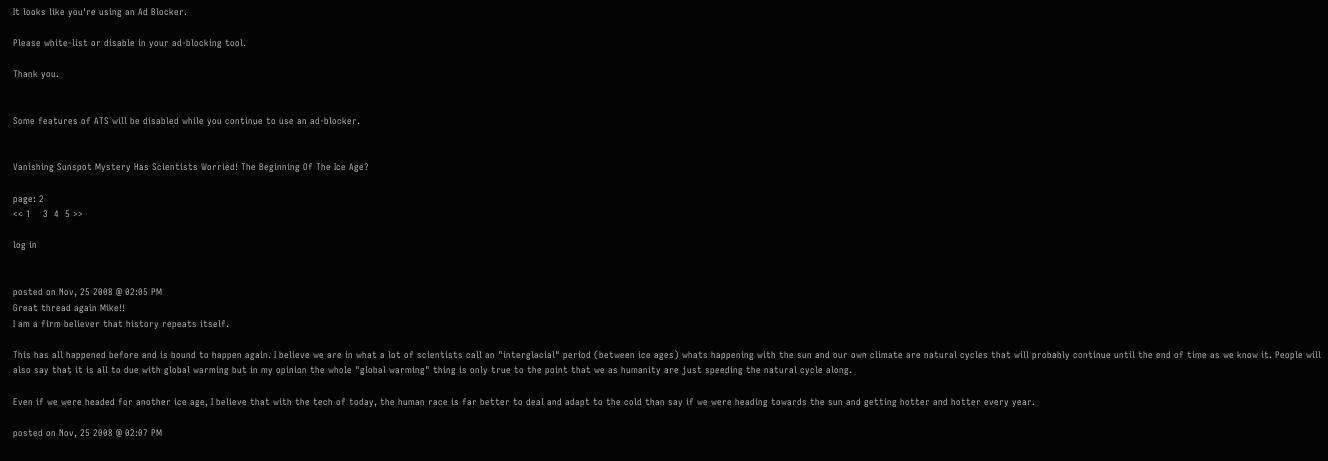It looks like you're using an Ad Blocker.

Please white-list or disable in your ad-blocking tool.

Thank you.


Some features of ATS will be disabled while you continue to use an ad-blocker.


Vanishing Sunspot Mystery Has Scientists Worried! The Beginning Of The Ice Age?

page: 2
<< 1    3  4  5 >>

log in


posted on Nov, 25 2008 @ 02:05 PM
Great thread again Mike!!
I am a firm believer that history repeats itself.

This has all happened before and is bound to happen again. I believe we are in what a lot of scientists call an "interglacial" period (between ice ages) whats happening with the sun and our own climate are natural cycles that will probably continue until the end of time as we know it. People will also say that it is all to due with global warming but in my opinion the whole "global warming" thing is only true to the point that we as humanity are just speeding the natural cycle along.

Even if we were headed for another ice age, I believe that with the tech of today, the human race is far better to deal and adapt to the cold than say if we were heading towards the sun and getting hotter and hotter every year.

posted on Nov, 25 2008 @ 02:07 PM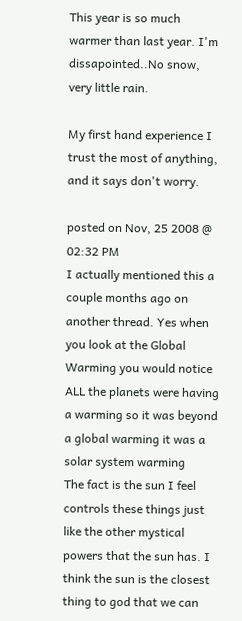This year is so much warmer than last year. I'm dissapointed..No snow, very little rain.

My first hand experience I trust the most of anything, and it says don't worry.

posted on Nov, 25 2008 @ 02:32 PM
I actually mentioned this a couple months ago on another thread. Yes when you look at the Global Warming you would notice ALL the planets were having a warming so it was beyond a global warming it was a solar system warming
The fact is the sun I feel controls these things just like the other mystical powers that the sun has. I think the sun is the closest thing to god that we can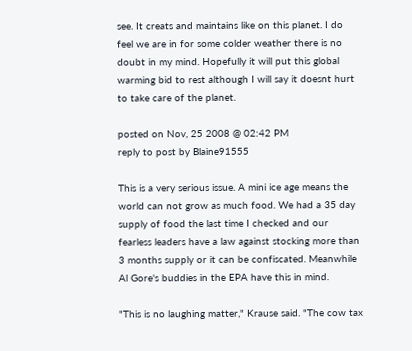see. It creats and maintains like on this planet. I do feel we are in for some colder weather there is no doubt in my mind. Hopefully it will put this global warming bid to rest although I will say it doesnt hurt to take care of the planet.

posted on Nov, 25 2008 @ 02:42 PM
reply to post by Blaine91555

This is a very serious issue. A mini ice age means the world can not grow as much food. We had a 35 day supply of food the last time I checked and our fearless leaders have a law against stocking more than 3 months supply or it can be confiscated. Meanwhile Al Gore's buddies in the EPA have this in mind.

"This is no laughing matter," Krause said. "The cow tax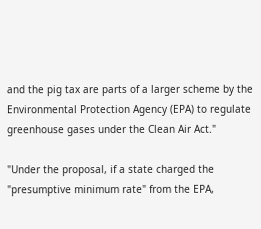and the pig tax are parts of a larger scheme by the Environmental Protection Agency (EPA) to regulate greenhouse gases under the Clean Air Act."

"Under the proposal, if a state charged the "presumptive minimum rate" from the EPA,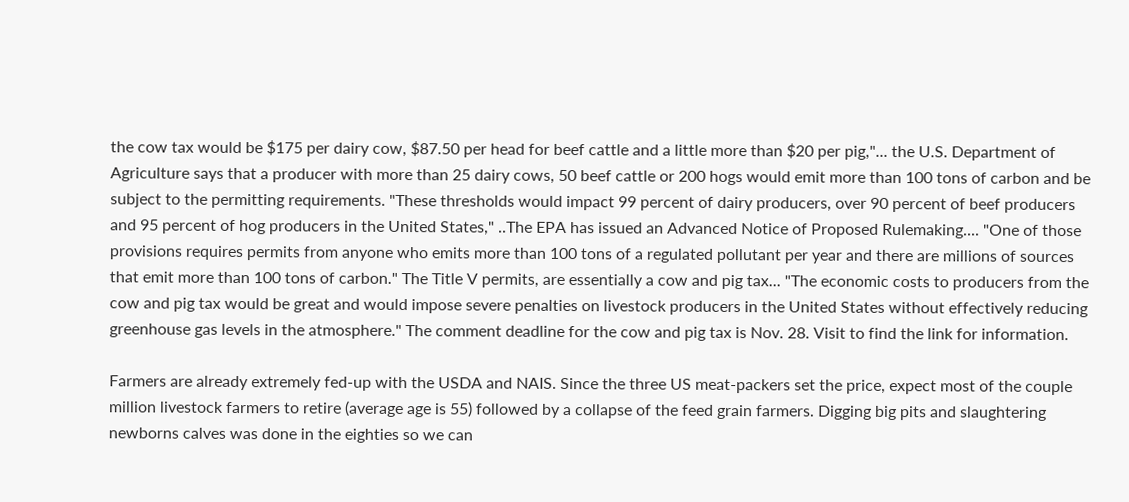the cow tax would be $175 per dairy cow, $87.50 per head for beef cattle and a little more than $20 per pig,"... the U.S. Department of Agriculture says that a producer with more than 25 dairy cows, 50 beef cattle or 200 hogs would emit more than 100 tons of carbon and be subject to the permitting requirements. "These thresholds would impact 99 percent of dairy producers, over 90 percent of beef producers and 95 percent of hog producers in the United States," ..The EPA has issued an Advanced Notice of Proposed Rulemaking.... "One of those provisions requires permits from anyone who emits more than 100 tons of a regulated pollutant per year and there are millions of sources that emit more than 100 tons of carbon." The Title V permits, are essentially a cow and pig tax... "The economic costs to producers from the cow and pig tax would be great and would impose severe penalties on livestock producers in the United States without effectively reducing greenhouse gas levels in the atmosphere." The comment deadline for the cow and pig tax is Nov. 28. Visit to find the link for information.

Farmers are already extremely fed-up with the USDA and NAIS. Since the three US meat-packers set the price, expect most of the couple million livestock farmers to retire (average age is 55) followed by a collapse of the feed grain farmers. Digging big pits and slaughtering newborns calves was done in the eighties so we can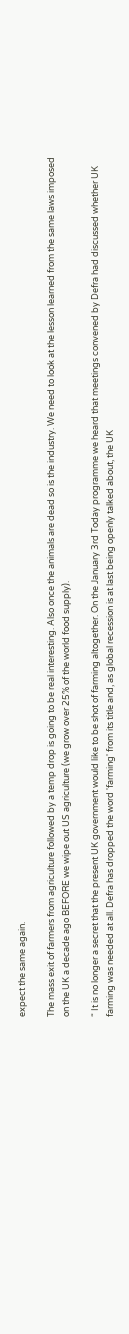expect the same again.

The mass exit of farmers from agriculture followed by a temp drop is going to be real interesting. Also once the animals are dead so is the industry. We need to look at the lesson learned from the same laws imposed on the UK a decade ago BEFORE we wipe out US agriculture (we grow over 25% of the world food supply).

“ It is no longer a secret that the present UK government would like to be shot of farming altogether. On the January 3rd Today programme we heard that meetings convened by Defra had discussed whether UK farming was needed at all. Defra has dropped the word 'farming' from its title and, as global recession is at last being openly talked about, the UK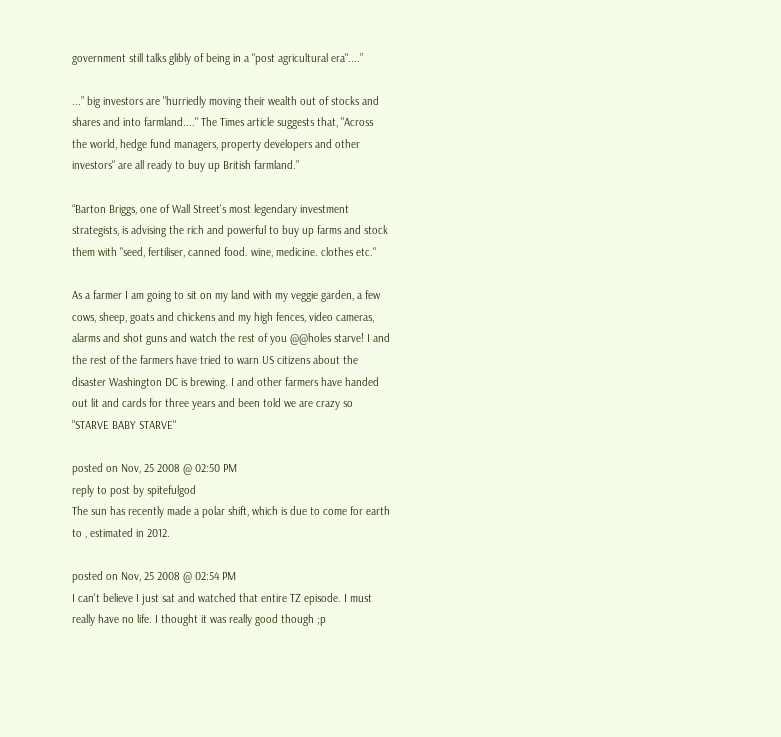government still talks glibly of being in a "post agricultural era"....”

...” big investors are "hurriedly moving their wealth out of stocks and shares and into farmland...." The Times article suggests that, "Across the world, hedge fund managers, property developers and other investors" are all ready to buy up British farmland.”

“Barton Briggs, one of Wall Street's most legendary investment strategists, is advising the rich and powerful to buy up farms and stock them with "seed, fertiliser, canned food. wine, medicine. clothes etc."

As a farmer I am going to sit on my land with my veggie garden, a few cows, sheep, goats and chickens and my high fences, video cameras, alarms and shot guns and watch the rest of you @@holes starve! I and the rest of the farmers have tried to warn US citizens about the disaster Washington DC is brewing. I and other farmers have handed out lit and cards for three years and been told we are crazy so "STARVE BABY STARVE"

posted on Nov, 25 2008 @ 02:50 PM
reply to post by spitefulgod
The sun has recently made a polar shift, which is due to come for earth to , estimated in 2012.

posted on Nov, 25 2008 @ 02:54 PM
I can't believe I just sat and watched that entire TZ episode. I must really have no life. I thought it was really good though ;p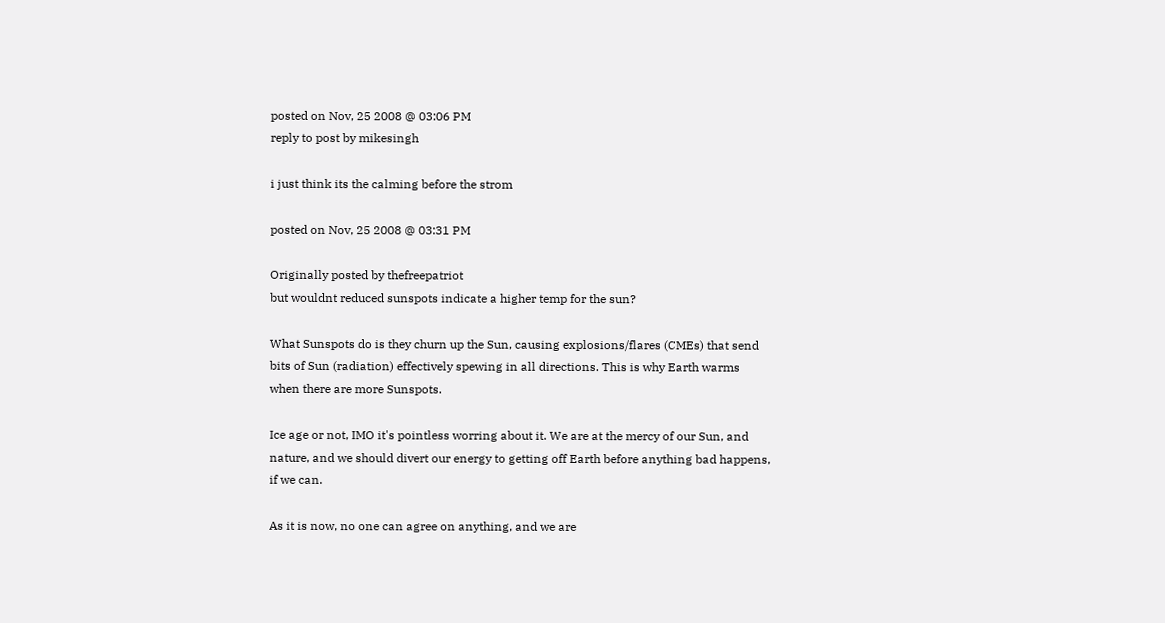posted on Nov, 25 2008 @ 03:06 PM
reply to post by mikesingh

i just think its the calming before the strom

posted on Nov, 25 2008 @ 03:31 PM

Originally posted by thefreepatriot
but wouldnt reduced sunspots indicate a higher temp for the sun?

What Sunspots do is they churn up the Sun, causing explosions/flares (CMEs) that send bits of Sun (radiation) effectively spewing in all directions. This is why Earth warms when there are more Sunspots.

Ice age or not, IMO it's pointless worring about it. We are at the mercy of our Sun, and nature, and we should divert our energy to getting off Earth before anything bad happens, if we can.

As it is now, no one can agree on anything, and we are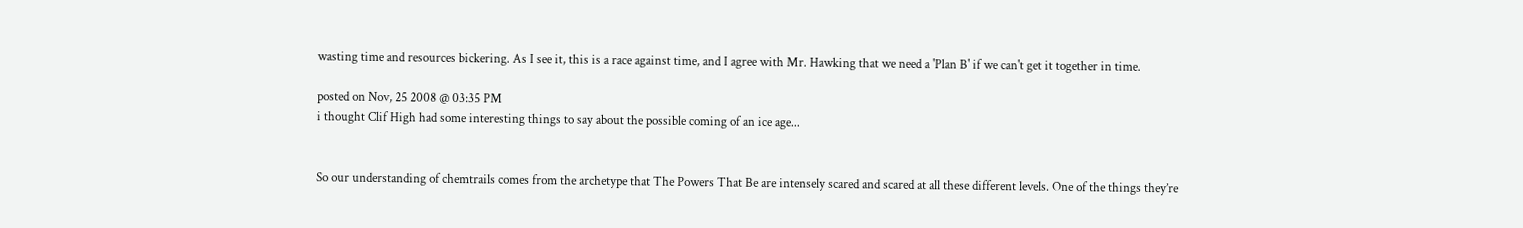wasting time and resources bickering. As I see it, this is a race against time, and I agree with Mr. Hawking that we need a 'Plan B' if we can't get it together in time.

posted on Nov, 25 2008 @ 03:35 PM
i thought Clif High had some interesting things to say about the possible coming of an ice age...


So our understanding of chemtrails comes from the archetype that The Powers That Be are intensely scared and scared at all these different levels. One of the things they’re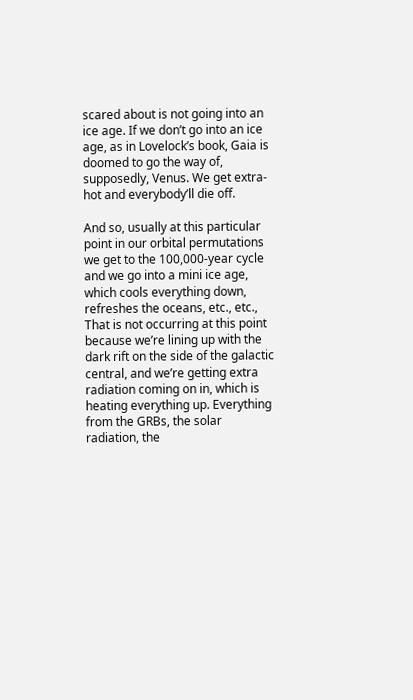scared about is not going into an ice age. If we don’t go into an ice age, as in Lovelock’s book, Gaia is doomed to go the way of, supposedly, Venus. We get extra-hot and everybody’ll die off.

And so, usually at this particular point in our orbital permutations we get to the 100,000-year cycle and we go into a mini ice age, which cools everything down, refreshes the oceans, etc., etc., That is not occurring at this point because we’re lining up with the dark rift on the side of the galactic central, and we’re getting extra radiation coming on in, which is heating everything up. Everything from the GRBs, the solar radiation, the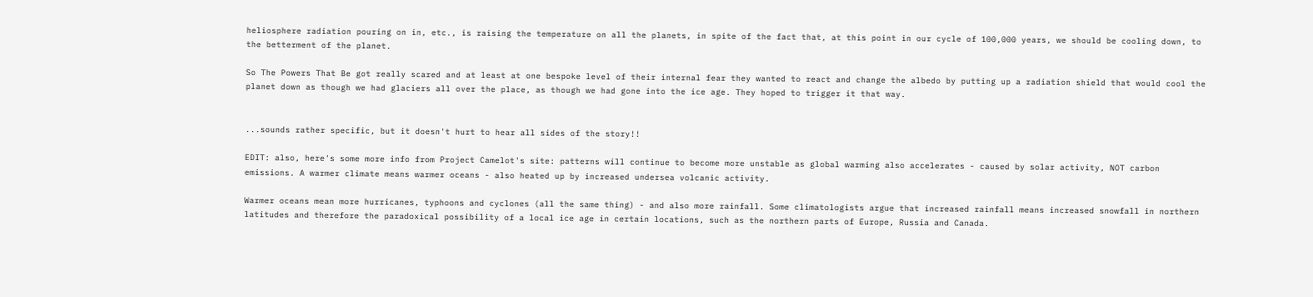heliosphere radiation pouring on in, etc., is raising the temperature on all the planets, in spite of the fact that, at this point in our cycle of 100,000 years, we should be cooling down, to the betterment of the planet.

So The Powers That Be got really scared and at least at one bespoke level of their internal fear they wanted to react and change the albedo by putting up a radiation shield that would cool the planet down as though we had glaciers all over the place, as though we had gone into the ice age. They hoped to trigger it that way.


...sounds rather specific, but it doesn't hurt to hear all sides of the story!!

EDIT: also, here's some more info from Project Camelot's site: patterns will continue to become more unstable as global warming also accelerates - caused by solar activity, NOT carbon emissions. A warmer climate means warmer oceans - also heated up by increased undersea volcanic activity.

Warmer oceans mean more hurricanes, typhoons and cyclones (all the same thing) - and also more rainfall. Some climatologists argue that increased rainfall means increased snowfall in northern latitudes and therefore the paradoxical possibility of a local ice age in certain locations, such as the northern parts of Europe, Russia and Canada.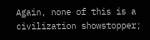Again, none of this is a civilization showstopper;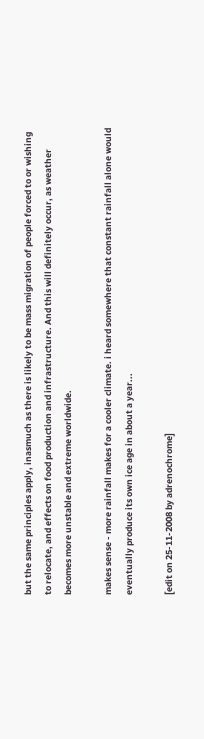but the same principles apply, inasmuch as there is likely to be mass migration of people forced to or wishing to relocate, and effects on food production and infrastructure. And this will definitely occur, as weather becomes more unstable and extreme worldwide.

makes sense - more rainfall makes for a cooler climate. i heard somewhere that constant rainfall alone would eventually produce its own ice age in about a year...

[edit on 25-11-2008 by adrenochrome]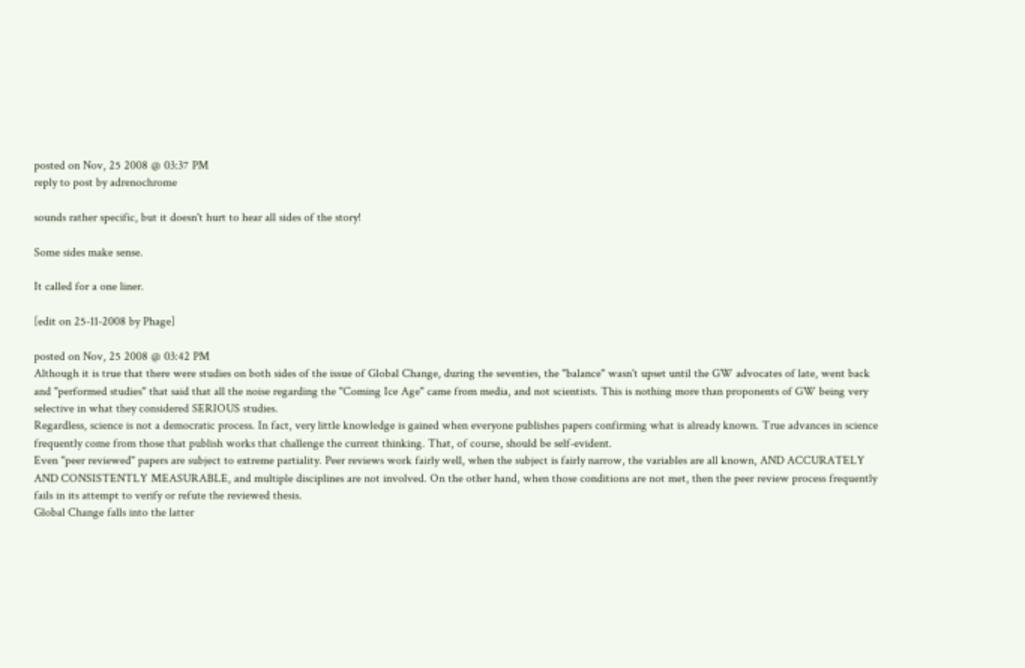posted on Nov, 25 2008 @ 03:37 PM
reply to post by adrenochrome

sounds rather specific, but it doesn't hurt to hear all sides of the story!

Some sides make sense.

It called for a one liner.

[edit on 25-11-2008 by Phage]

posted on Nov, 25 2008 @ 03:42 PM
Although it is true that there were studies on both sides of the issue of Global Change, during the seventies, the "balance" wasn't upset until the GW advocates of late, went back and "performed studies" that said that all the noise regarding the "Coming Ice Age" came from media, and not scientists. This is nothing more than proponents of GW being very selective in what they considered SERIOUS studies.
Regardless, science is not a democratic process. In fact, very little knowledge is gained when everyone publishes papers confirming what is already known. True advances in science frequently come from those that publish works that challenge the current thinking. That, of course, should be self-evident.
Even "peer reviewed" papers are subject to extreme partiality. Peer reviews work fairly well, when the subject is fairly narrow, the variables are all known, AND ACCURATELY AND CONSISTENTLY MEASURABLE, and multiple disciplines are not involved. On the other hand, when those conditions are not met, then the peer review process frequently fails in its attempt to verify or refute the reviewed thesis.
Global Change falls into the latter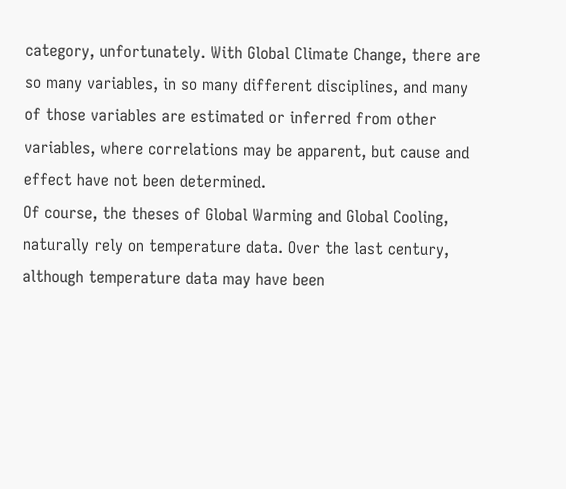category, unfortunately. With Global Climate Change, there are so many variables, in so many different disciplines, and many of those variables are estimated or inferred from other variables, where correlations may be apparent, but cause and effect have not been determined.
Of course, the theses of Global Warming and Global Cooling, naturally rely on temperature data. Over the last century, although temperature data may have been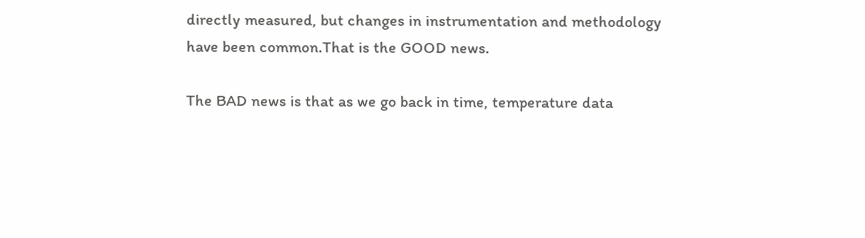directly measured, but changes in instrumentation and methodology have been common.That is the GOOD news.

The BAD news is that as we go back in time, temperature data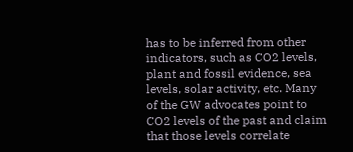has to be inferred from other indicators, such as CO2 levels, plant and fossil evidence, sea levels, solar activity, etc. Many of the GW advocates point to CO2 levels of the past and claim that those levels correlate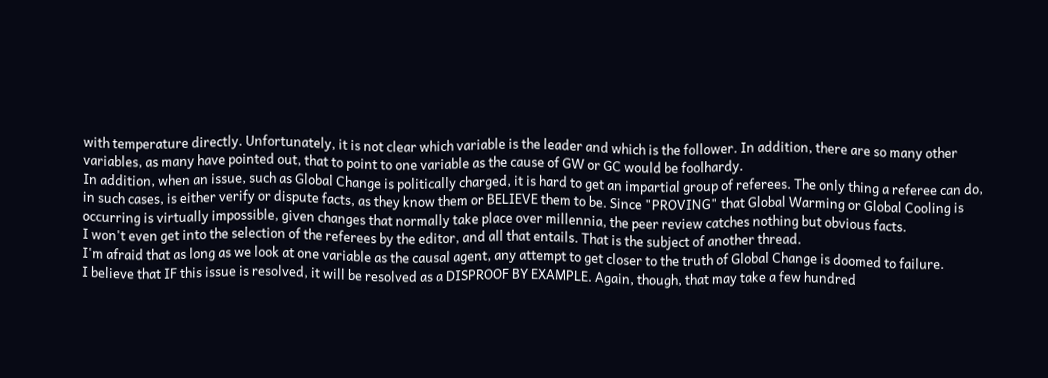with temperature directly. Unfortunately, it is not clear which variable is the leader and which is the follower. In addition, there are so many other variables, as many have pointed out, that to point to one variable as the cause of GW or GC would be foolhardy.
In addition, when an issue, such as Global Change is politically charged, it is hard to get an impartial group of referees. The only thing a referee can do, in such cases, is either verify or dispute facts, as they know them or BELIEVE them to be. Since "PROVING" that Global Warming or Global Cooling is occurring is virtually impossible, given changes that normally take place over millennia, the peer review catches nothing but obvious facts.
I won't even get into the selection of the referees by the editor, and all that entails. That is the subject of another thread.
I'm afraid that as long as we look at one variable as the causal agent, any attempt to get closer to the truth of Global Change is doomed to failure.
I believe that IF this issue is resolved, it will be resolved as a DISPROOF BY EXAMPLE. Again, though, that may take a few hundred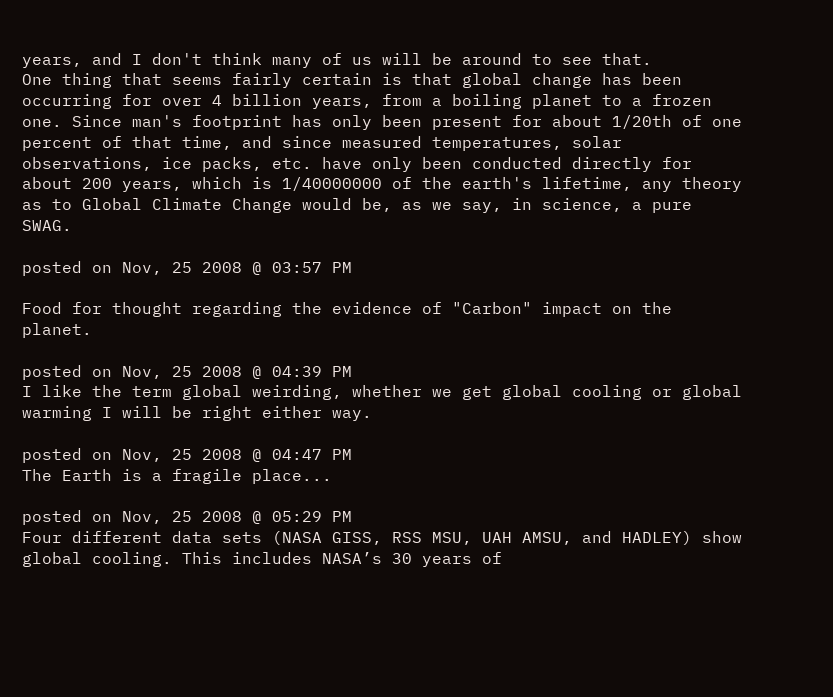years, and I don't think many of us will be around to see that.
One thing that seems fairly certain is that global change has been occurring for over 4 billion years, from a boiling planet to a frozen one. Since man's footprint has only been present for about 1/20th of one percent of that time, and since measured temperatures, solar observations, ice packs, etc. have only been conducted directly for about 200 years, which is 1/40000000 of the earth's lifetime, any theory as to Global Climate Change would be, as we say, in science, a pure SWAG.

posted on Nov, 25 2008 @ 03:57 PM

Food for thought regarding the evidence of "Carbon" impact on the planet.

posted on Nov, 25 2008 @ 04:39 PM
I like the term global weirding, whether we get global cooling or global warming I will be right either way.

posted on Nov, 25 2008 @ 04:47 PM
The Earth is a fragile place...

posted on Nov, 25 2008 @ 05:29 PM
Four different data sets (NASA GISS, RSS MSU, UAH AMSU, and HADLEY) show global cooling. This includes NASA’s 30 years of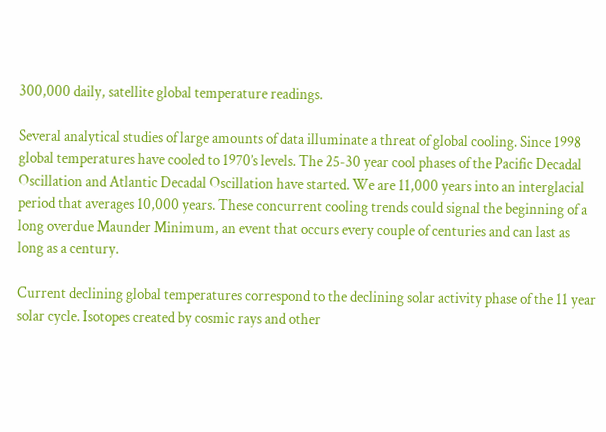300,000 daily, satellite global temperature readings.

Several analytical studies of large amounts of data illuminate a threat of global cooling. Since 1998 global temperatures have cooled to 1970’s levels. The 25-30 year cool phases of the Pacific Decadal Oscillation and Atlantic Decadal Oscillation have started. We are 11,000 years into an interglacial period that averages 10,000 years. These concurrent cooling trends could signal the beginning of a long overdue Maunder Minimum, an event that occurs every couple of centuries and can last as long as a century.

Current declining global temperatures correspond to the declining solar activity phase of the 11 year solar cycle. Isotopes created by cosmic rays and other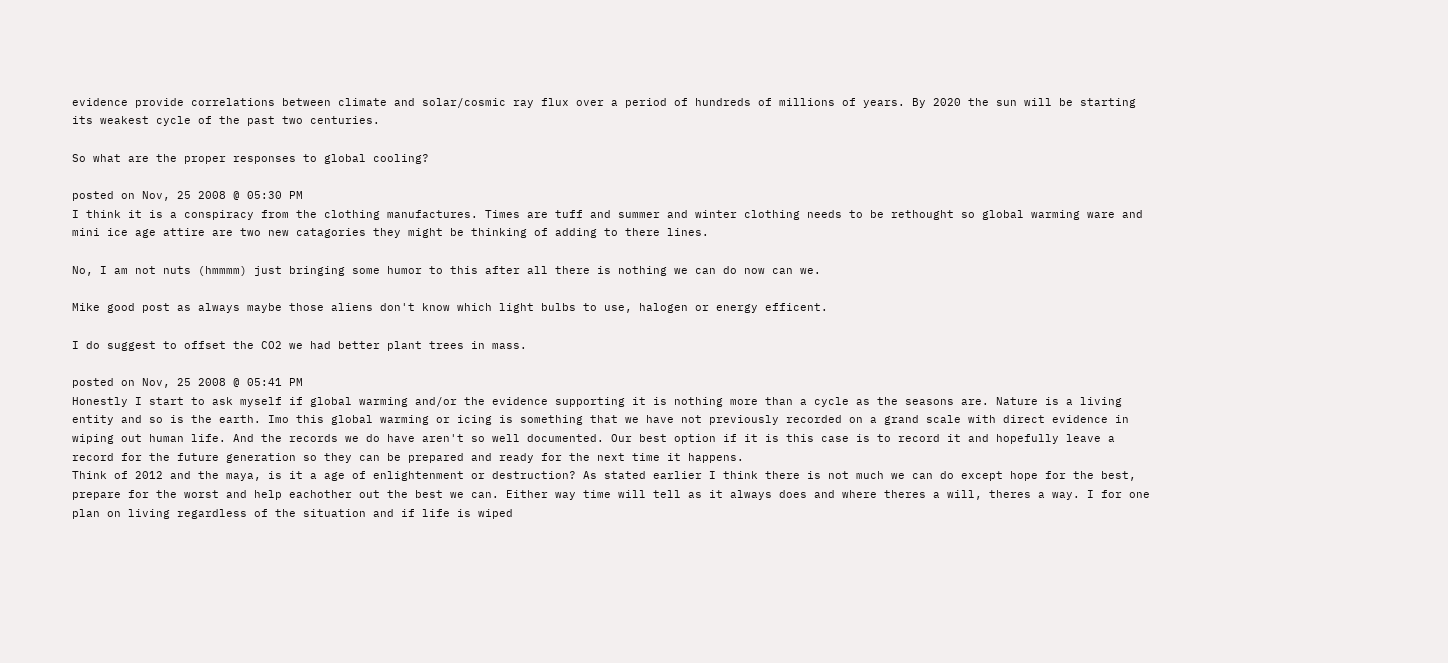evidence provide correlations between climate and solar/cosmic ray flux over a period of hundreds of millions of years. By 2020 the sun will be starting its weakest cycle of the past two centuries.

So what are the proper responses to global cooling?

posted on Nov, 25 2008 @ 05:30 PM
I think it is a conspiracy from the clothing manufactures. Times are tuff and summer and winter clothing needs to be rethought so global warming ware and mini ice age attire are two new catagories they might be thinking of adding to there lines.

No, I am not nuts (hmmmm) just bringing some humor to this after all there is nothing we can do now can we.

Mike good post as always maybe those aliens don't know which light bulbs to use, halogen or energy efficent.

I do suggest to offset the CO2 we had better plant trees in mass.

posted on Nov, 25 2008 @ 05:41 PM
Honestly I start to ask myself if global warming and/or the evidence supporting it is nothing more than a cycle as the seasons are. Nature is a living entity and so is the earth. Imo this global warming or icing is something that we have not previously recorded on a grand scale with direct evidence in wiping out human life. And the records we do have aren't so well documented. Our best option if it is this case is to record it and hopefully leave a record for the future generation so they can be prepared and ready for the next time it happens.
Think of 2012 and the maya, is it a age of enlightenment or destruction? As stated earlier I think there is not much we can do except hope for the best, prepare for the worst and help eachother out the best we can. Either way time will tell as it always does and where theres a will, theres a way. I for one plan on living regardless of the situation and if life is wiped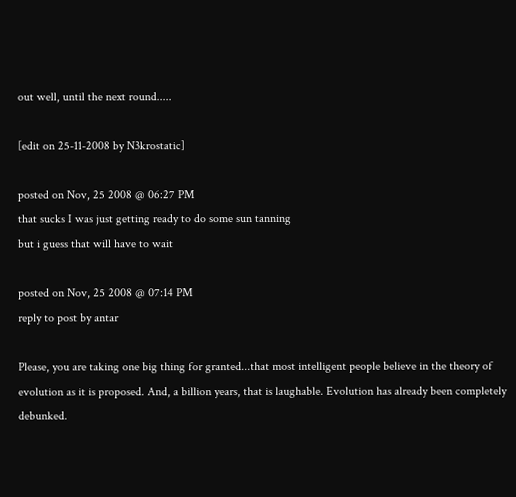out well, until the next round.....

[edit on 25-11-2008 by N3krostatic]

posted on Nov, 25 2008 @ 06:27 PM
that sucks I was just getting ready to do some sun tanning
but i guess that will have to wait

posted on Nov, 25 2008 @ 07:14 PM
reply to post by antar

Please, you are taking one big thing for granted...that most intelligent people believe in the theory of evolution as it is proposed. And, a billion years, that is laughable. Evolution has already been completely debunked.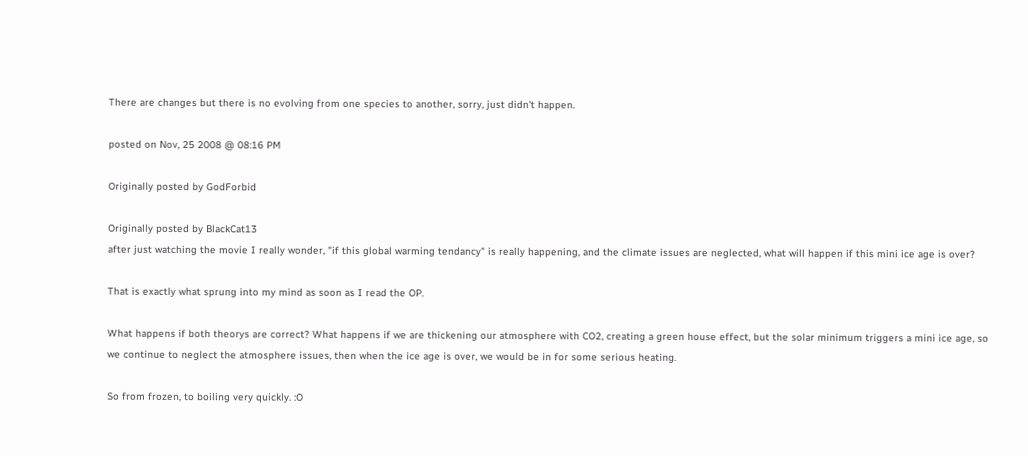There are changes but there is no evolving from one species to another, sorry, just didn't happen.

posted on Nov, 25 2008 @ 08:16 PM

Originally posted by GodForbid

Originally posted by BlackCat13
after just watching the movie I really wonder, "if this global warming tendancy" is really happening, and the climate issues are neglected, what will happen if this mini ice age is over?

That is exactly what sprung into my mind as soon as I read the OP.

What happens if both theorys are correct? What happens if we are thickening our atmosphere with CO2, creating a green house effect, but the solar minimum triggers a mini ice age, so we continue to neglect the atmosphere issues, then when the ice age is over, we would be in for some serious heating.

So from frozen, to boiling very quickly. :O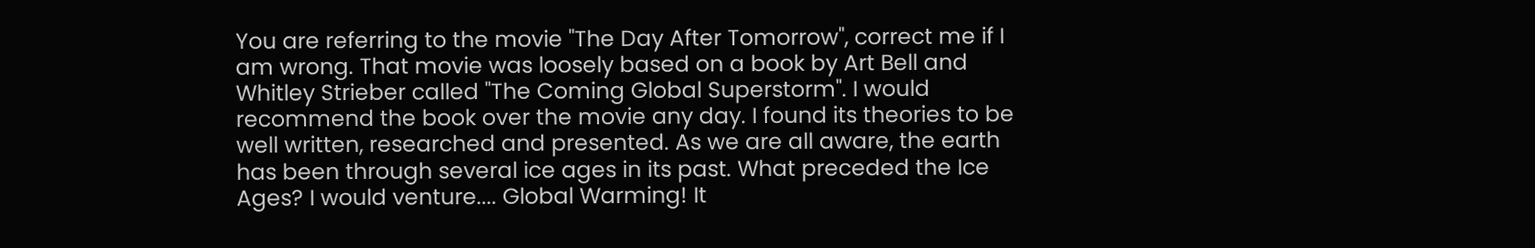You are referring to the movie "The Day After Tomorrow", correct me if I am wrong. That movie was loosely based on a book by Art Bell and Whitley Strieber called "The Coming Global Superstorm". I would recommend the book over the movie any day. I found its theories to be well written, researched and presented. As we are all aware, the earth has been through several ice ages in its past. What preceded the Ice Ages? I would venture.... Global Warming! It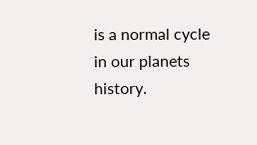is a normal cycle in our planets history.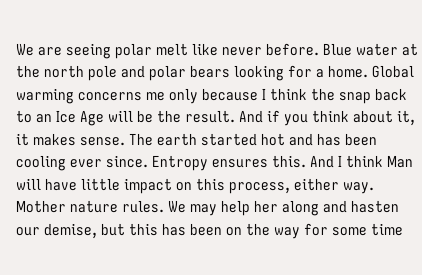We are seeing polar melt like never before. Blue water at the north pole and polar bears looking for a home. Global warming concerns me only because I think the snap back to an Ice Age will be the result. And if you think about it, it makes sense. The earth started hot and has been cooling ever since. Entropy ensures this. And I think Man will have little impact on this process, either way. Mother nature rules. We may help her along and hasten our demise, but this has been on the way for some time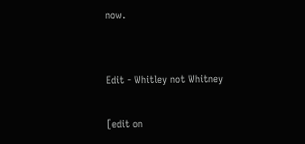now.


Edit - Whitley not Whitney

[edit on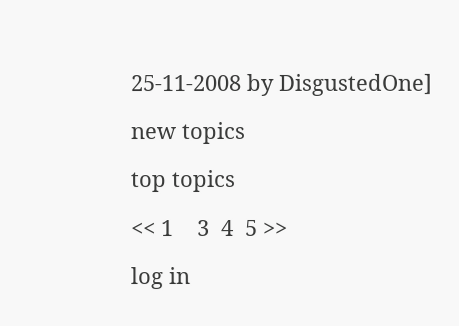25-11-2008 by DisgustedOne]

new topics

top topics

<< 1    3  4  5 >>

log in